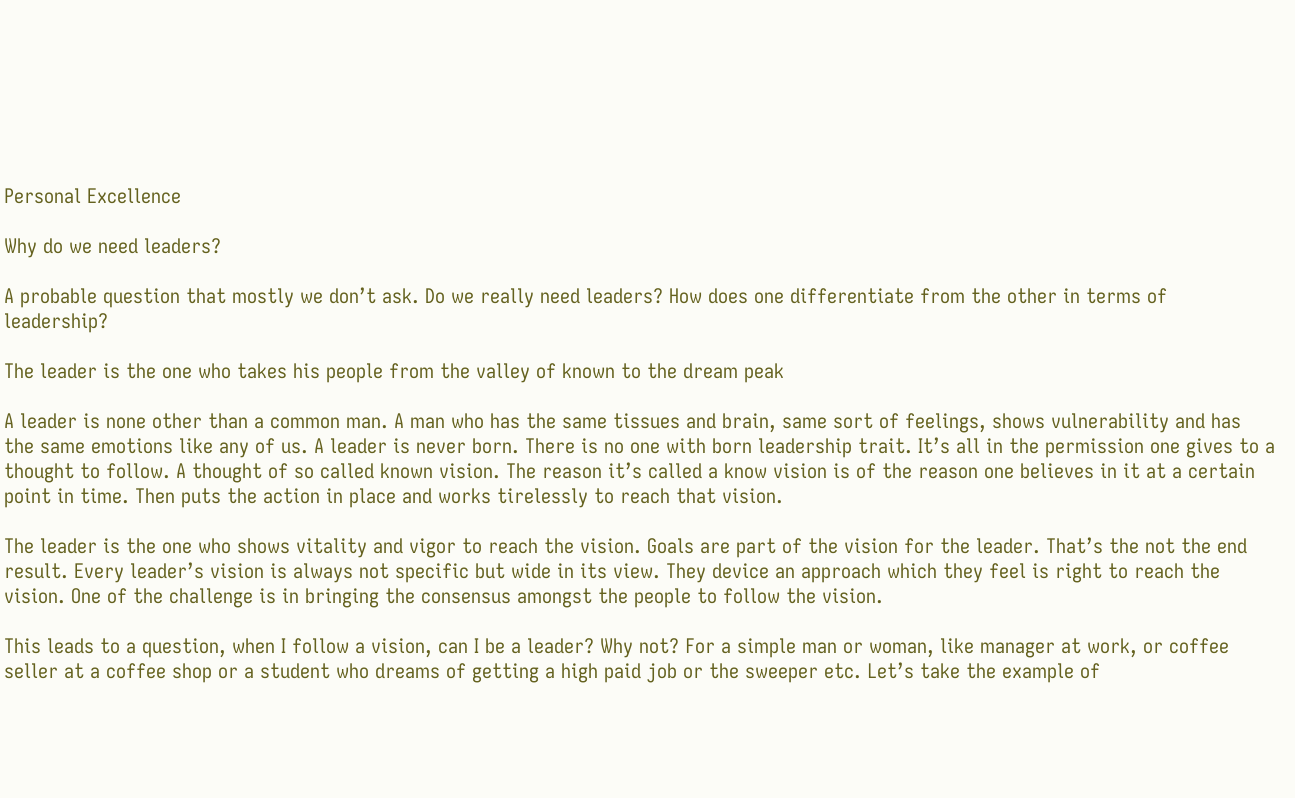Personal Excellence

Why do we need leaders?

A probable question that mostly we don’t ask. Do we really need leaders? How does one differentiate from the other in terms of leadership?

The leader is the one who takes his people from the valley of known to the dream peak

A leader is none other than a common man. A man who has the same tissues and brain, same sort of feelings, shows vulnerability and has the same emotions like any of us. A leader is never born. There is no one with born leadership trait. It’s all in the permission one gives to a thought to follow. A thought of so called known vision. The reason it’s called a know vision is of the reason one believes in it at a certain point in time. Then puts the action in place and works tirelessly to reach that vision.

The leader is the one who shows vitality and vigor to reach the vision. Goals are part of the vision for the leader. That’s the not the end result. Every leader’s vision is always not specific but wide in its view. They device an approach which they feel is right to reach the vision. One of the challenge is in bringing the consensus amongst the people to follow the vision.

This leads to a question, when I follow a vision, can I be a leader? Why not? For a simple man or woman, like manager at work, or coffee seller at a coffee shop or a student who dreams of getting a high paid job or the sweeper etc. Let’s take the example of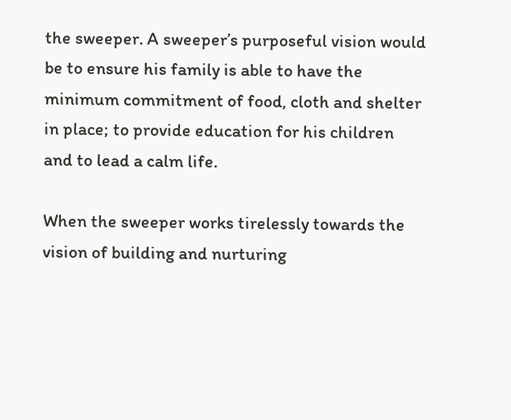the sweeper. A sweeper’s purposeful vision would be to ensure his family is able to have the minimum commitment of food, cloth and shelter in place; to provide education for his children and to lead a calm life.

When the sweeper works tirelessly towards the vision of building and nurturing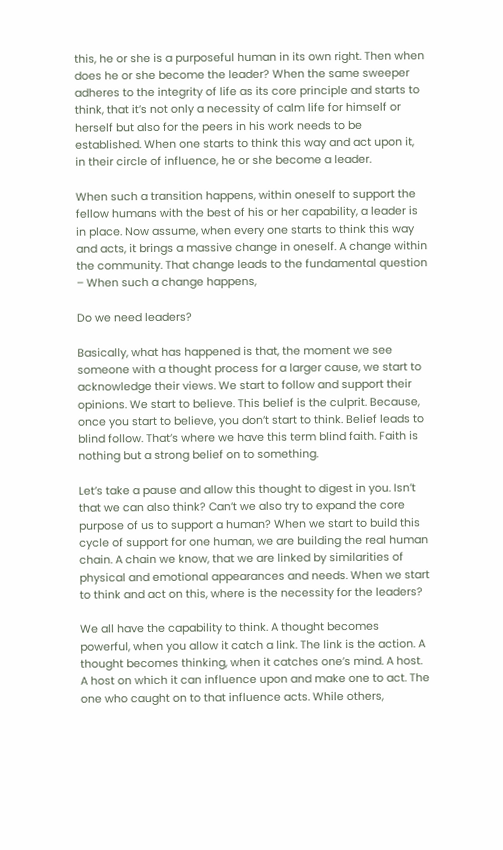this, he or she is a purposeful human in its own right. Then when does he or she become the leader? When the same sweeper adheres to the integrity of life as its core principle and starts to think, that it’s not only a necessity of calm life for himself or herself but also for the peers in his work needs to be established. When one starts to think this way and act upon it, in their circle of influence, he or she become a leader.

When such a transition happens, within oneself to support the fellow humans with the best of his or her capability, a leader is in place. Now assume, when every one starts to think this way and acts, it brings a massive change in oneself. A change within the community. That change leads to the fundamental question – When such a change happens,

Do we need leaders?

Basically, what has happened is that, the moment we see someone with a thought process for a larger cause, we start to acknowledge their views. We start to follow and support their opinions. We start to believe. This belief is the culprit. Because, once you start to believe, you don’t start to think. Belief leads to blind follow. That’s where we have this term blind faith. Faith is nothing but a strong belief on to something.

Let’s take a pause and allow this thought to digest in you. Isn’t that we can also think? Can’t we also try to expand the core purpose of us to support a human? When we start to build this cycle of support for one human, we are building the real human chain. A chain we know, that we are linked by similarities of physical and emotional appearances and needs. When we start to think and act on this, where is the necessity for the leaders?

We all have the capability to think. A thought becomes powerful, when you allow it catch a link. The link is the action. A thought becomes thinking, when it catches one’s mind. A host. A host on which it can influence upon and make one to act. The one who caught on to that influence acts. While others,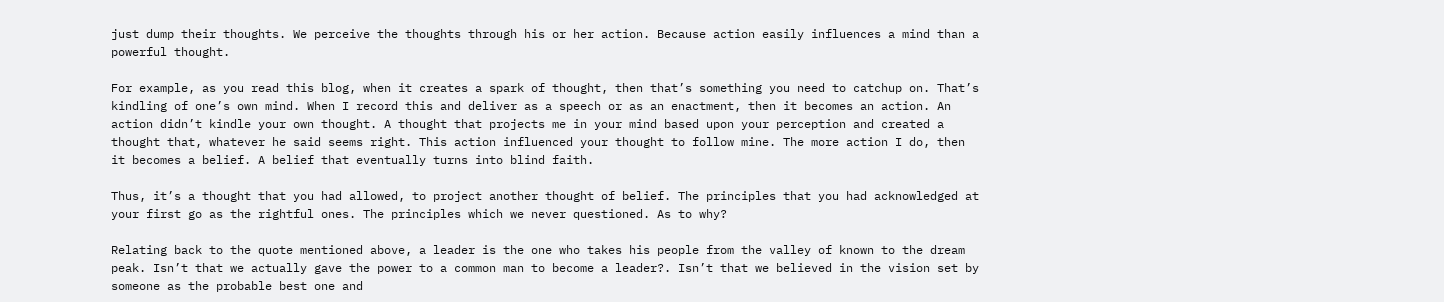just dump their thoughts. We perceive the thoughts through his or her action. Because action easily influences a mind than a powerful thought.

For example, as you read this blog, when it creates a spark of thought, then that’s something you need to catchup on. That’s kindling of one’s own mind. When I record this and deliver as a speech or as an enactment, then it becomes an action. An action didn’t kindle your own thought. A thought that projects me in your mind based upon your perception and created a thought that, whatever he said seems right. This action influenced your thought to follow mine. The more action I do, then it becomes a belief. A belief that eventually turns into blind faith.

Thus, it’s a thought that you had allowed, to project another thought of belief. The principles that you had acknowledged at your first go as the rightful ones. The principles which we never questioned. As to why?

Relating back to the quote mentioned above, a leader is the one who takes his people from the valley of known to the dream peak. Isn’t that we actually gave the power to a common man to become a leader?. Isn’t that we believed in the vision set by someone as the probable best one and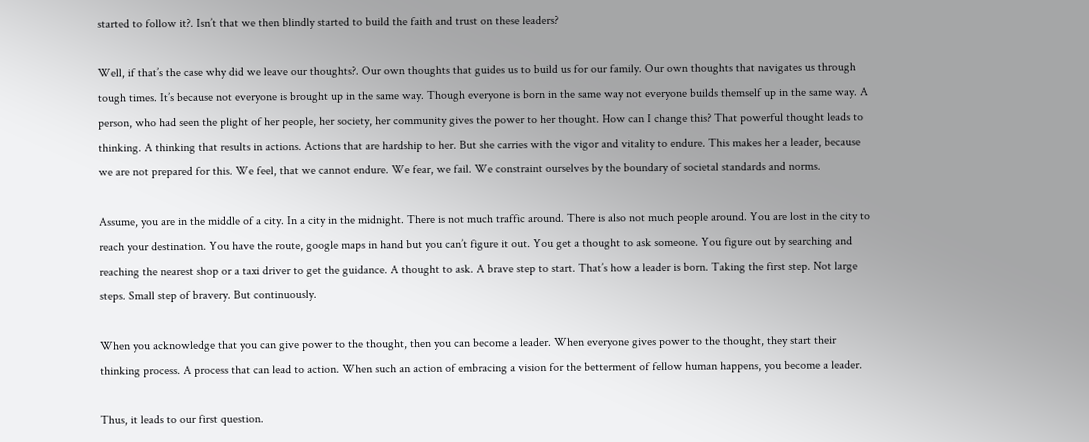started to follow it?. Isn’t that we then blindly started to build the faith and trust on these leaders?

Well, if that’s the case why did we leave our thoughts?. Our own thoughts that guides us to build us for our family. Our own thoughts that navigates us through tough times. It’s because not everyone is brought up in the same way. Though everyone is born in the same way not everyone builds themself up in the same way. A person, who had seen the plight of her people, her society, her community gives the power to her thought. How can I change this? That powerful thought leads to thinking. A thinking that results in actions. Actions that are hardship to her. But she carries with the vigor and vitality to endure. This makes her a leader, because we are not prepared for this. We feel, that we cannot endure. We fear, we fail. We constraint ourselves by the boundary of societal standards and norms.

Assume, you are in the middle of a city. In a city in the midnight. There is not much traffic around. There is also not much people around. You are lost in the city to reach your destination. You have the route, google maps in hand but you can’t figure it out. You get a thought to ask someone. You figure out by searching and reaching the nearest shop or a taxi driver to get the guidance. A thought to ask. A brave step to start. That’s how a leader is born. Taking the first step. Not large steps. Small step of bravery. But continuously.

When you acknowledge that you can give power to the thought, then you can become a leader. When everyone gives power to the thought, they start their thinking process. A process that can lead to action. When such an action of embracing a vision for the betterment of fellow human happens, you become a leader.

Thus, it leads to our first question.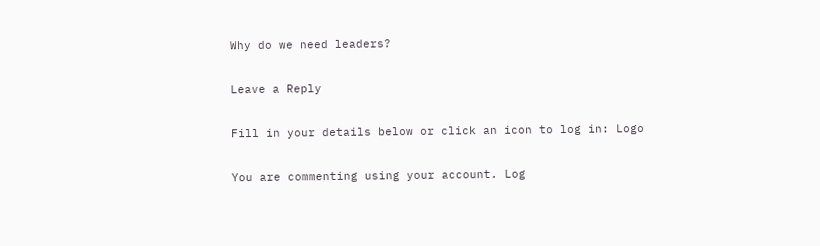Why do we need leaders?

Leave a Reply

Fill in your details below or click an icon to log in: Logo

You are commenting using your account. Log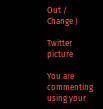Out /  Change )

Twitter picture

You are commenting using your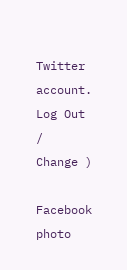Twitter account. Log Out /  Change )

Facebook photo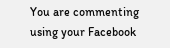You are commenting using your Facebook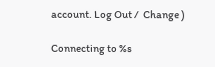account. Log Out /  Change )

Connecting to %s